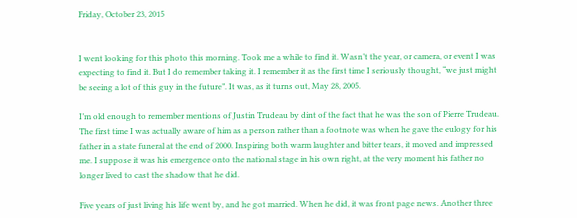Friday, October 23, 2015


I went looking for this photo this morning. Took me a while to find it. Wasn’t the year, or camera, or event I was expecting to find it. But I do remember taking it. I remember it as the first time I seriously thought, “we just might be seeing a lot of this guy in the future”. It was, as it turns out, May 28, 2005.

I’m old enough to remember mentions of Justin Trudeau by dint of the fact that he was the son of Pierre Trudeau. The first time I was actually aware of him as a person rather than a footnote was when he gave the eulogy for his father in a state funeral at the end of 2000. Inspiring both warm laughter and bitter tears, it moved and impressed me. I suppose it was his emergence onto the national stage in his own right, at the very moment his father no longer lived to cast the shadow that he did.

Five years of just living his life went by, and he got married. When he did, it was front page news. Another three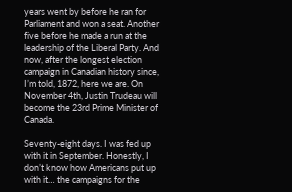years went by before he ran for Parliament and won a seat. Another five before he made a run at the leadership of the Liberal Party. And now, after the longest election campaign in Canadian history since, I’m told, 1872, here we are. On November 4th, Justin Trudeau will become the 23rd Prime Minister of Canada.

Seventy-eight days. I was fed up with it in September. Honestly, I don’t know how Americans put up with it… the campaigns for the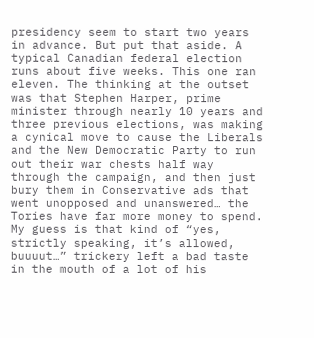presidency seem to start two years in advance. But put that aside. A typical Canadian federal election runs about five weeks. This one ran eleven. The thinking at the outset was that Stephen Harper, prime minister through nearly 10 years and three previous elections, was making a cynical move to cause the Liberals and the New Democratic Party to run out their war chests half way through the campaign, and then just bury them in Conservative ads that went unopposed and unanswered… the Tories have far more money to spend. My guess is that kind of “yes, strictly speaking, it’s allowed, buuuut…” trickery left a bad taste in the mouth of a lot of his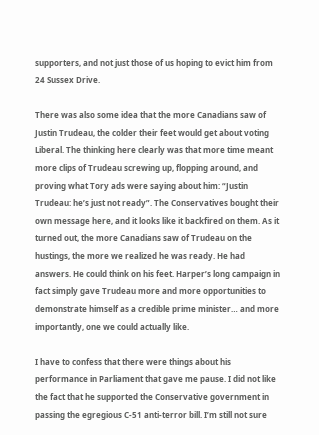supporters, and not just those of us hoping to evict him from 24 Sussex Drive.

There was also some idea that the more Canadians saw of Justin Trudeau, the colder their feet would get about voting Liberal. The thinking here clearly was that more time meant more clips of Trudeau screwing up, flopping around, and proving what Tory ads were saying about him: “Justin Trudeau: he’s just not ready”. The Conservatives bought their own message here, and it looks like it backfired on them. As it turned out, the more Canadians saw of Trudeau on the hustings, the more we realized he was ready. He had answers. He could think on his feet. Harper’s long campaign in fact simply gave Trudeau more and more opportunities to demonstrate himself as a credible prime minister… and more importantly, one we could actually like.

I have to confess that there were things about his performance in Parliament that gave me pause. I did not like the fact that he supported the Conservative government in passing the egregious C-51 anti-terror bill. I’m still not sure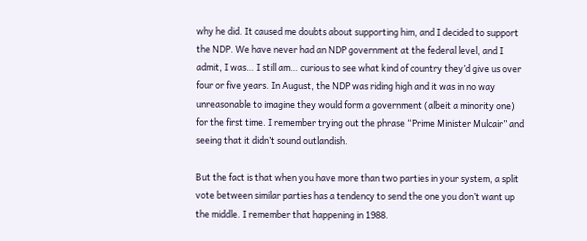why he did. It caused me doubts about supporting him, and I decided to support the NDP. We have never had an NDP government at the federal level, and I admit, I was… I still am… curious to see what kind of country they’d give us over four or five years. In August, the NDP was riding high and it was in no way unreasonable to imagine they would form a government (albeit a minority one) for the first time. I remember trying out the phrase “Prime Minister Mulcair” and seeing that it didn’t sound outlandish.

But the fact is that when you have more than two parties in your system, a split vote between similar parties has a tendency to send the one you don’t want up the middle. I remember that happening in 1988.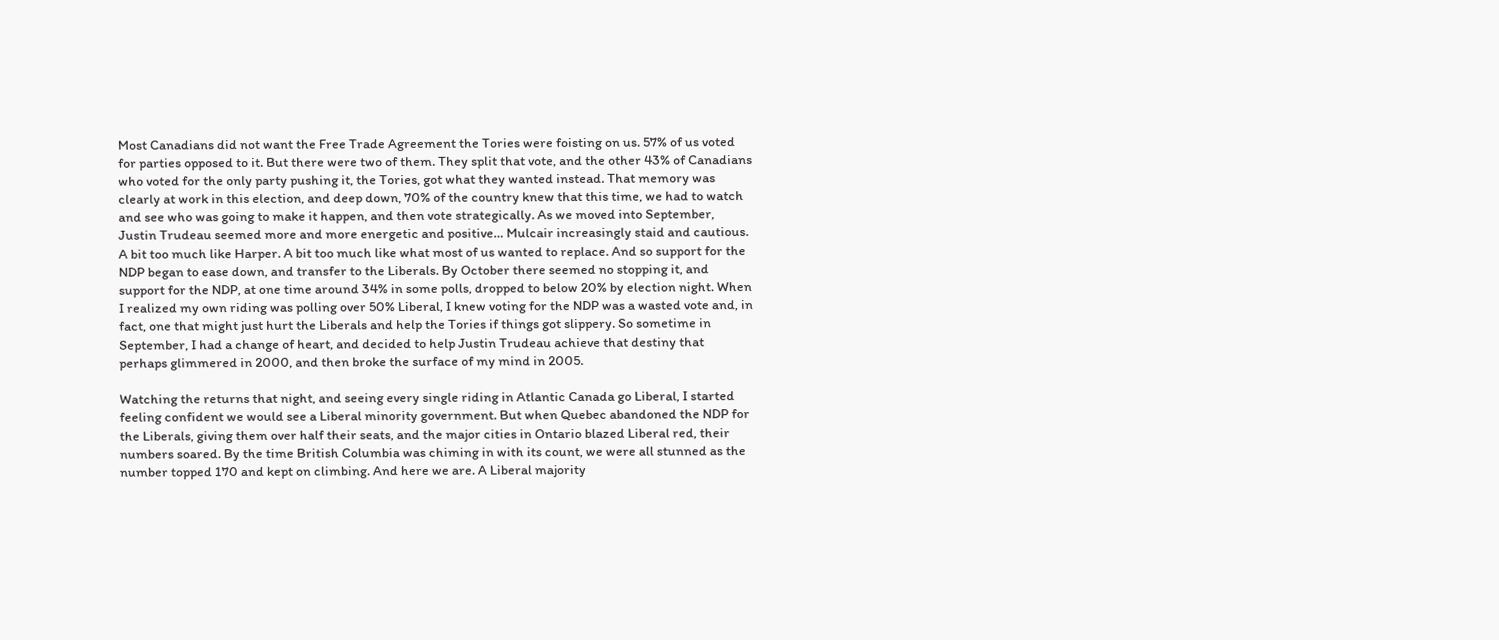Most Canadians did not want the Free Trade Agreement the Tories were foisting on us. 57% of us voted for parties opposed to it. But there were two of them. They split that vote, and the other 43% of Canadians who voted for the only party pushing it, the Tories, got what they wanted instead. That memory was clearly at work in this election, and deep down, 70% of the country knew that this time, we had to watch and see who was going to make it happen, and then vote strategically. As we moved into September, Justin Trudeau seemed more and more energetic and positive… Mulcair increasingly staid and cautious. A bit too much like Harper. A bit too much like what most of us wanted to replace. And so support for the NDP began to ease down, and transfer to the Liberals. By October there seemed no stopping it, and support for the NDP, at one time around 34% in some polls, dropped to below 20% by election night. When I realized my own riding was polling over 50% Liberal, I knew voting for the NDP was a wasted vote and, in fact, one that might just hurt the Liberals and help the Tories if things got slippery. So sometime in September, I had a change of heart, and decided to help Justin Trudeau achieve that destiny that perhaps glimmered in 2000, and then broke the surface of my mind in 2005.

Watching the returns that night, and seeing every single riding in Atlantic Canada go Liberal, I started feeling confident we would see a Liberal minority government. But when Quebec abandoned the NDP for the Liberals, giving them over half their seats, and the major cities in Ontario blazed Liberal red, their numbers soared. By the time British Columbia was chiming in with its count, we were all stunned as the number topped 170 and kept on climbing. And here we are. A Liberal majority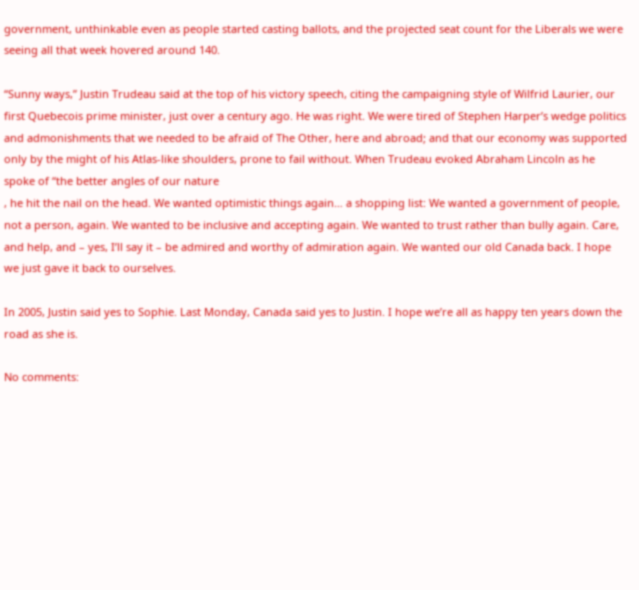government, unthinkable even as people started casting ballots, and the projected seat count for the Liberals we were seeing all that week hovered around 140.

“Sunny ways,” Justin Trudeau said at the top of his victory speech, citing the campaigning style of Wilfrid Laurier, our first Quebecois prime minister, just over a century ago. He was right. We were tired of Stephen Harper’s wedge politics and admonishments that we needed to be afraid of The Other, here and abroad; and that our economy was supported only by the might of his Atlas-like shoulders, prone to fail without. When Trudeau evoked Abraham Lincoln as he spoke of “the better angles of our nature
, he hit the nail on the head. We wanted optimistic things again… a shopping list: We wanted a government of people, not a person, again. We wanted to be inclusive and accepting again. We wanted to trust rather than bully again. Care, and help, and – yes, I’ll say it – be admired and worthy of admiration again. We wanted our old Canada back. I hope we just gave it back to ourselves.

In 2005, Justin said yes to Sophie. Last Monday, Canada said yes to Justin. I hope we’re all as happy ten years down the road as she is.

No comments: